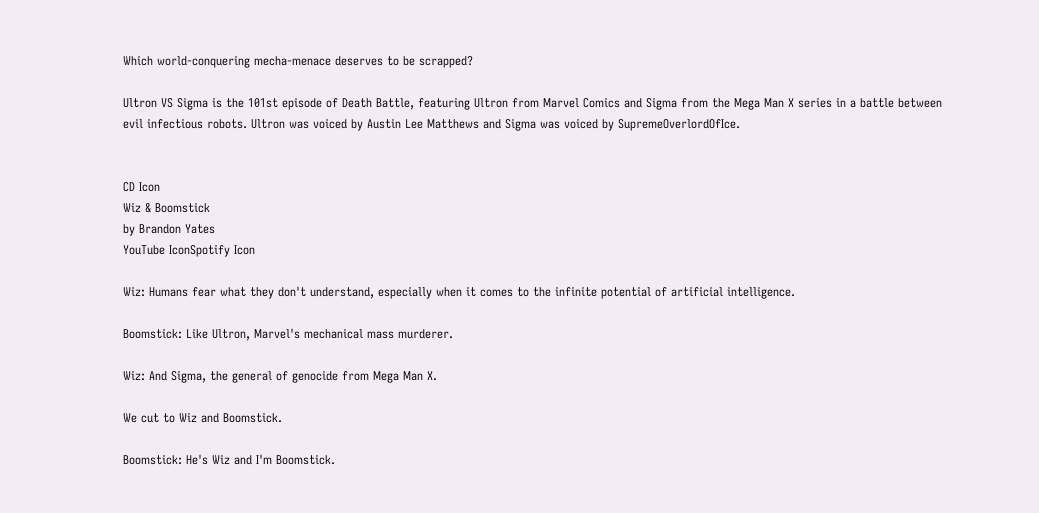Which world-conquering mecha-menace deserves to be scrapped?

Ultron VS Sigma is the 101st episode of Death Battle, featuring Ultron from Marvel Comics and Sigma from the Mega Man X series in a battle between evil infectious robots. Ultron was voiced by Austin Lee Matthews and Sigma was voiced by SupremeOverlordOfIce.


CD Icon
Wiz & Boomstick
by Brandon Yates
YouTube IconSpotify Icon

Wiz: Humans fear what they don't understand, especially when it comes to the infinite potential of artificial intelligence.

Boomstick: Like Ultron, Marvel's mechanical mass murderer.

Wiz: And Sigma, the general of genocide from Mega Man X.

We cut to Wiz and Boomstick.

Boomstick: He's Wiz and I'm Boomstick.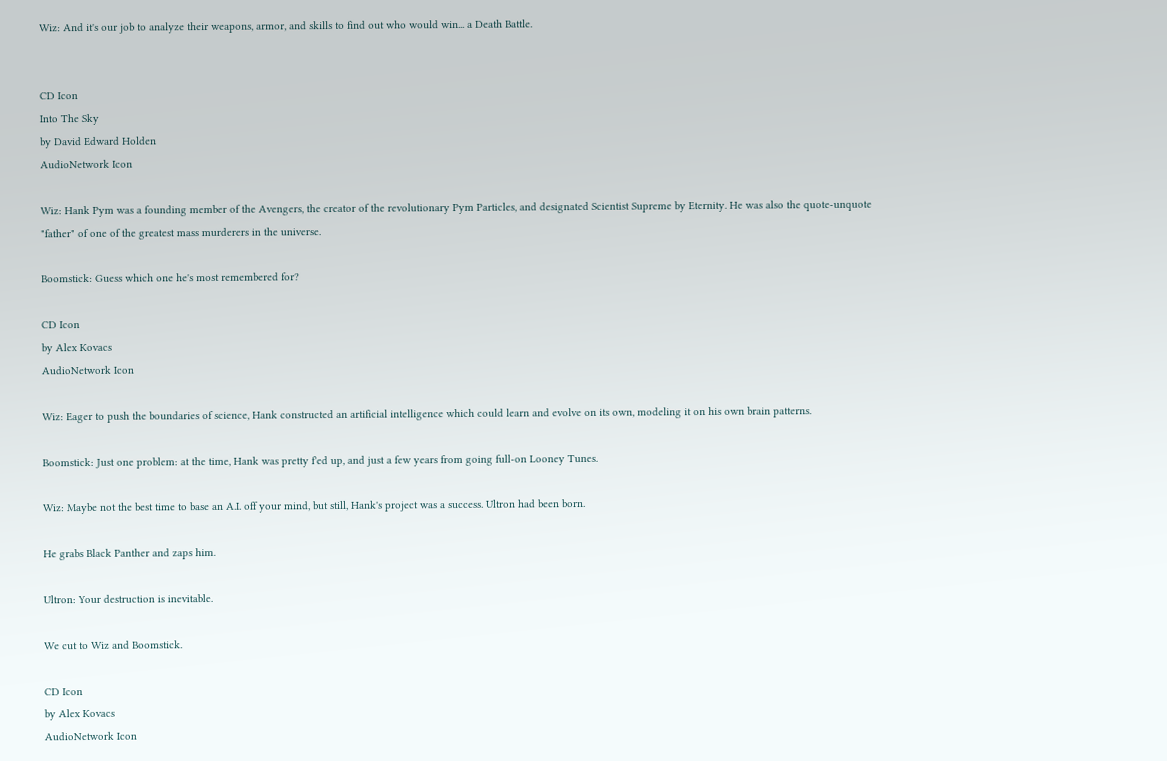Wiz: And it's our job to analyze their weapons, armor, and skills to find out who would win... a Death Battle.


CD Icon
Into The Sky
by David Edward Holden
AudioNetwork Icon

Wiz: Hank Pym was a founding member of the Avengers, the creator of the revolutionary Pym Particles, and designated Scientist Supreme by Eternity. He was also the quote-unquote "father" of one of the greatest mass murderers in the universe.

Boomstick: Guess which one he's most remembered for?

CD Icon
by Alex Kovacs
AudioNetwork Icon

Wiz: Eager to push the boundaries of science, Hank constructed an artificial intelligence which could learn and evolve on its own, modeling it on his own brain patterns.

Boomstick: Just one problem: at the time, Hank was pretty f'ed up, and just a few years from going full-on Looney Tunes.

Wiz: Maybe not the best time to base an A.I. off your mind, but still, Hank's project was a success. Ultron had been born.

He grabs Black Panther and zaps him.

Ultron: Your destruction is inevitable.

We cut to Wiz and Boomstick.

CD Icon
by Alex Kovacs
AudioNetwork Icon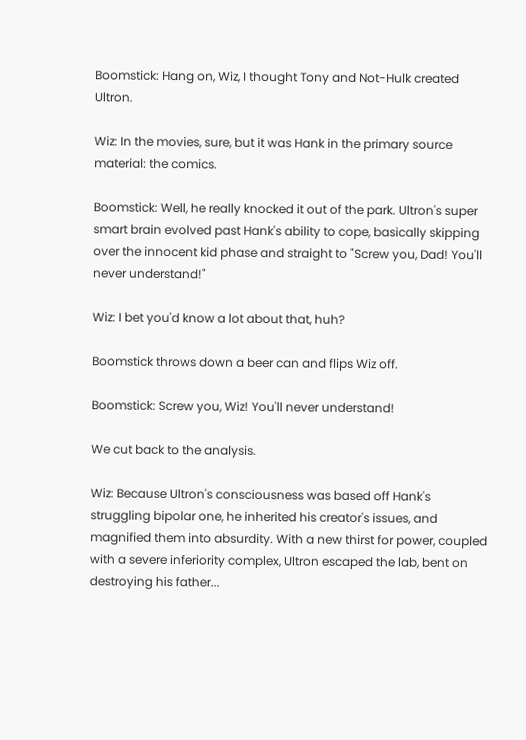Boomstick: Hang on, Wiz, I thought Tony and Not-Hulk created Ultron.

Wiz: In the movies, sure, but it was Hank in the primary source material: the comics.

Boomstick: Well, he really knocked it out of the park. Ultron's super smart brain evolved past Hank's ability to cope, basically skipping over the innocent kid phase and straight to "Screw you, Dad! You'll never understand!"

Wiz: I bet you'd know a lot about that, huh?

Boomstick throws down a beer can and flips Wiz off.

Boomstick: Screw you, Wiz! You'll never understand!

We cut back to the analysis.

Wiz: Because Ultron's consciousness was based off Hank's struggling bipolar one, he inherited his creator's issues, and magnified them into absurdity. With a new thirst for power, coupled with a severe inferiority complex, Ultron escaped the lab, bent on destroying his father...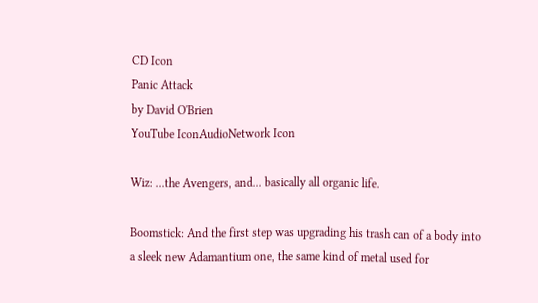CD Icon
Panic Attack
by David O'Brien
YouTube IconAudioNetwork Icon

Wiz: ...the Avengers, and... basically all organic life.

Boomstick: And the first step was upgrading his trash can of a body into a sleek new Adamantium one, the same kind of metal used for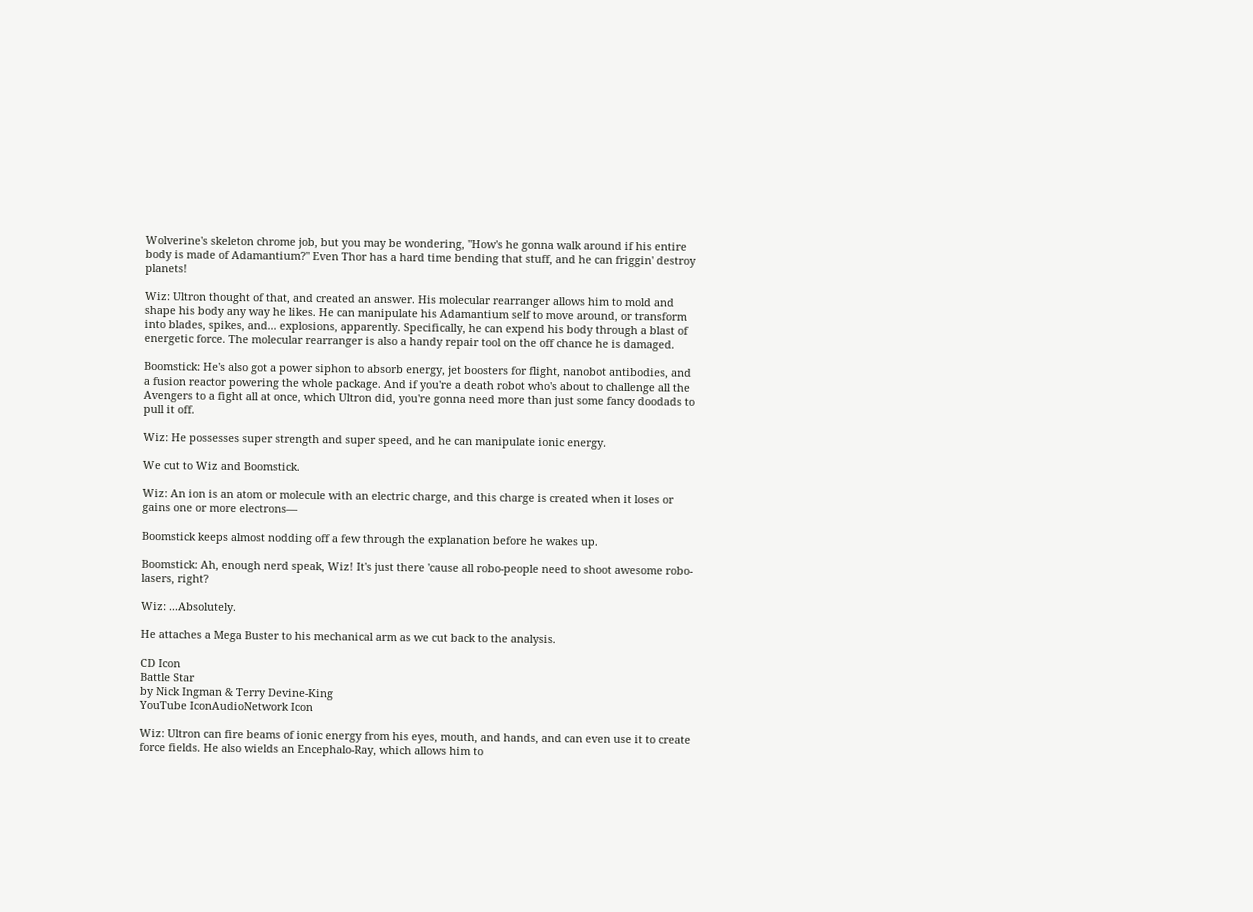Wolverine's skeleton chrome job, but you may be wondering, "How's he gonna walk around if his entire body is made of Adamantium?" Even Thor has a hard time bending that stuff, and he can friggin' destroy planets!

Wiz: Ultron thought of that, and created an answer. His molecular rearranger allows him to mold and shape his body any way he likes. He can manipulate his Adamantium self to move around, or transform into blades, spikes, and... explosions, apparently. Specifically, he can expend his body through a blast of energetic force. The molecular rearranger is also a handy repair tool on the off chance he is damaged.

Boomstick: He's also got a power siphon to absorb energy, jet boosters for flight, nanobot antibodies, and a fusion reactor powering the whole package. And if you're a death robot who's about to challenge all the Avengers to a fight all at once, which Ultron did, you're gonna need more than just some fancy doodads to pull it off.

Wiz: He possesses super strength and super speed, and he can manipulate ionic energy.

We cut to Wiz and Boomstick.

Wiz: An ion is an atom or molecule with an electric charge, and this charge is created when it loses or gains one or more electrons—

Boomstick keeps almost nodding off a few through the explanation before he wakes up.

Boomstick: Ah, enough nerd speak, Wiz! It's just there 'cause all robo-people need to shoot awesome robo-lasers, right?

Wiz: ...Absolutely.

He attaches a Mega Buster to his mechanical arm as we cut back to the analysis.

CD Icon
Battle Star
by Nick Ingman & Terry Devine-King
YouTube IconAudioNetwork Icon

Wiz: Ultron can fire beams of ionic energy from his eyes, mouth, and hands, and can even use it to create force fields. He also wields an Encephalo-Ray, which allows him to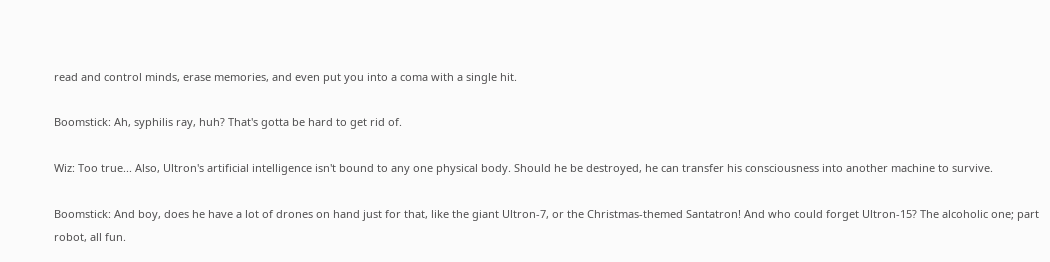read and control minds, erase memories, and even put you into a coma with a single hit.

Boomstick: Ah, syphilis ray, huh? That's gotta be hard to get rid of.

Wiz: Too true... Also, Ultron's artificial intelligence isn't bound to any one physical body. Should he be destroyed, he can transfer his consciousness into another machine to survive.

Boomstick: And boy, does he have a lot of drones on hand just for that, like the giant Ultron-7, or the Christmas-themed Santatron! And who could forget Ultron-15? The alcoholic one; part robot, all fun.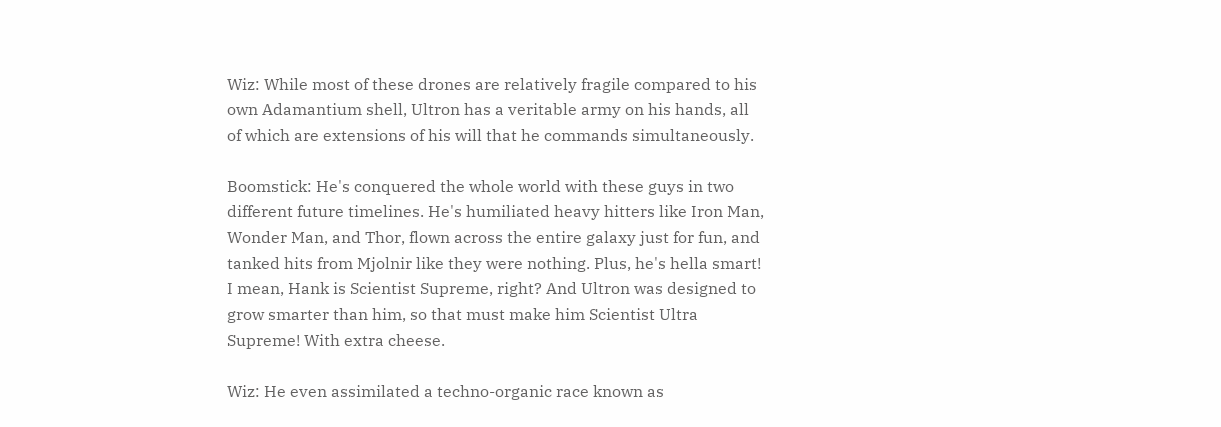Wiz: While most of these drones are relatively fragile compared to his own Adamantium shell, Ultron has a veritable army on his hands, all of which are extensions of his will that he commands simultaneously.

Boomstick: He's conquered the whole world with these guys in two different future timelines. He's humiliated heavy hitters like Iron Man, Wonder Man, and Thor, flown across the entire galaxy just for fun, and tanked hits from Mjolnir like they were nothing. Plus, he's hella smart! I mean, Hank is Scientist Supreme, right? And Ultron was designed to grow smarter than him, so that must make him Scientist Ultra Supreme! With extra cheese.

Wiz: He even assimilated a techno-organic race known as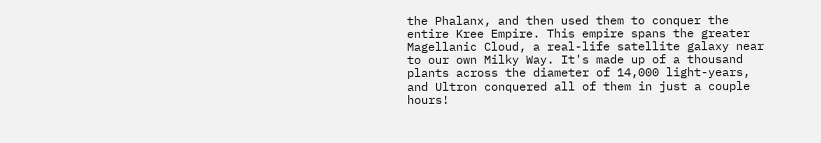the Phalanx, and then used them to conquer the entire Kree Empire. This empire spans the greater Magellanic Cloud, a real-life satellite galaxy near to our own Milky Way. It's made up of a thousand plants across the diameter of 14,000 light-years, and Ultron conquered all of them in just a couple hours!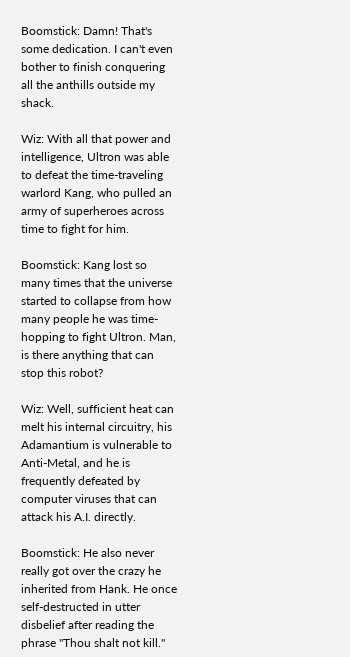Boomstick: Damn! That's some dedication. I can't even bother to finish conquering all the anthills outside my shack.

Wiz: With all that power and intelligence, Ultron was able to defeat the time-traveling warlord Kang, who pulled an army of superheroes across time to fight for him.

Boomstick: Kang lost so many times that the universe started to collapse from how many people he was time-hopping to fight Ultron. Man, is there anything that can stop this robot?

Wiz: Well, sufficient heat can melt his internal circuitry, his Adamantium is vulnerable to Anti-Metal, and he is frequently defeated by computer viruses that can attack his A.I. directly.

Boomstick: He also never really got over the crazy he inherited from Hank. He once self-destructed in utter disbelief after reading the phrase "Thou shalt not kill."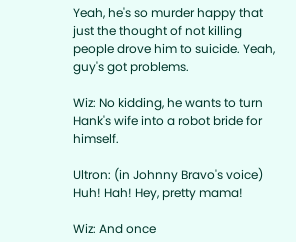Yeah, he's so murder happy that just the thought of not killing people drove him to suicide. Yeah, guy's got problems.

Wiz: No kidding, he wants to turn Hank's wife into a robot bride for himself.

Ultron: (in Johnny Bravo's voice) Huh! Hah! Hey, pretty mama!

Wiz: And once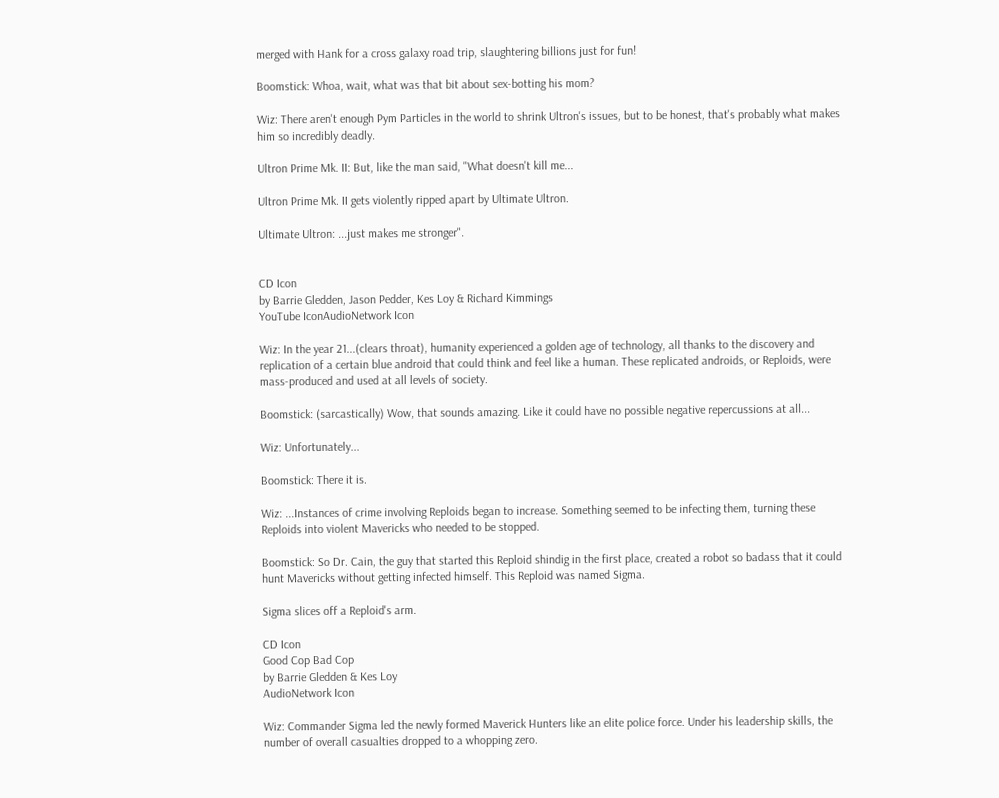merged with Hank for a cross galaxy road trip, slaughtering billions just for fun!

Boomstick: Whoa, wait, what was that bit about sex-botting his mom?

Wiz: There aren't enough Pym Particles in the world to shrink Ultron's issues, but to be honest, that's probably what makes him so incredibly deadly.

Ultron Prime Mk. II: But, like the man said, "What doesn't kill me...

Ultron Prime Mk. II gets violently ripped apart by Ultimate Ultron.

Ultimate Ultron: ...just makes me stronger".


CD Icon
by Barrie Gledden, Jason Pedder, Kes Loy & Richard Kimmings
YouTube IconAudioNetwork Icon

Wiz: In the year 21...(clears throat), humanity experienced a golden age of technology, all thanks to the discovery and replication of a certain blue android that could think and feel like a human. These replicated androids, or Reploids, were mass-produced and used at all levels of society.

Boomstick: (sarcastically) Wow, that sounds amazing. Like it could have no possible negative repercussions at all...

Wiz: Unfortunately...

Boomstick: There it is.

Wiz: ...Instances of crime involving Reploids began to increase. Something seemed to be infecting them, turning these Reploids into violent Mavericks who needed to be stopped.

Boomstick: So Dr. Cain, the guy that started this Reploid shindig in the first place, created a robot so badass that it could hunt Mavericks without getting infected himself. This Reploid was named Sigma.

Sigma slices off a Reploid's arm.

CD Icon
Good Cop Bad Cop
by Barrie Gledden & Kes Loy
AudioNetwork Icon

Wiz: Commander Sigma led the newly formed Maverick Hunters like an elite police force. Under his leadership skills, the number of overall casualties dropped to a whopping zero.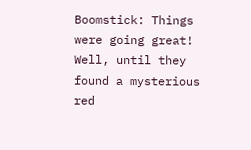Boomstick: Things were going great! Well, until they found a mysterious red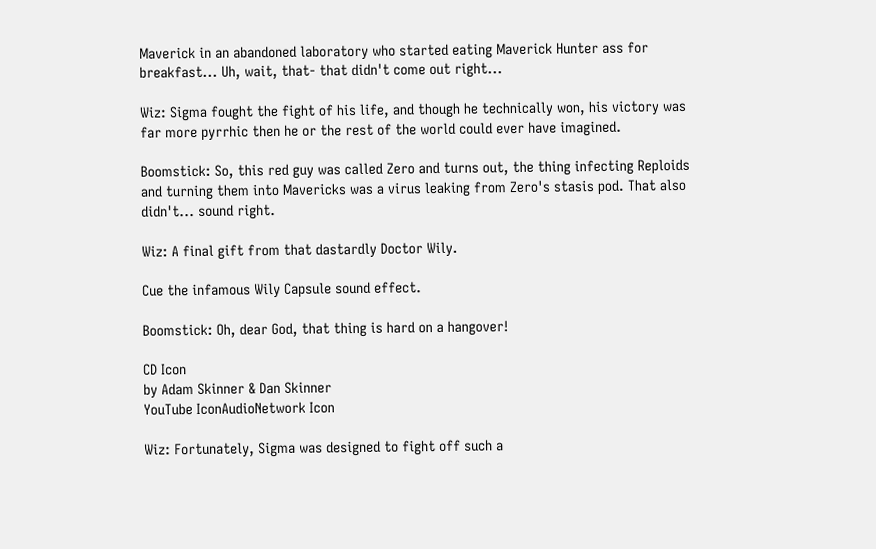Maverick in an abandoned laboratory who started eating Maverick Hunter ass for breakfast... Uh, wait, that- that didn't come out right...

Wiz: Sigma fought the fight of his life, and though he technically won, his victory was far more pyrrhic then he or the rest of the world could ever have imagined.

Boomstick: So, this red guy was called Zero and turns out, the thing infecting Reploids and turning them into Mavericks was a virus leaking from Zero's stasis pod. That also didn't... sound right.

Wiz: A final gift from that dastardly Doctor Wily.

Cue the infamous Wily Capsule sound effect.

Boomstick: Oh, dear God, that thing is hard on a hangover!

CD Icon
by Adam Skinner & Dan Skinner
YouTube IconAudioNetwork Icon

Wiz: Fortunately, Sigma was designed to fight off such a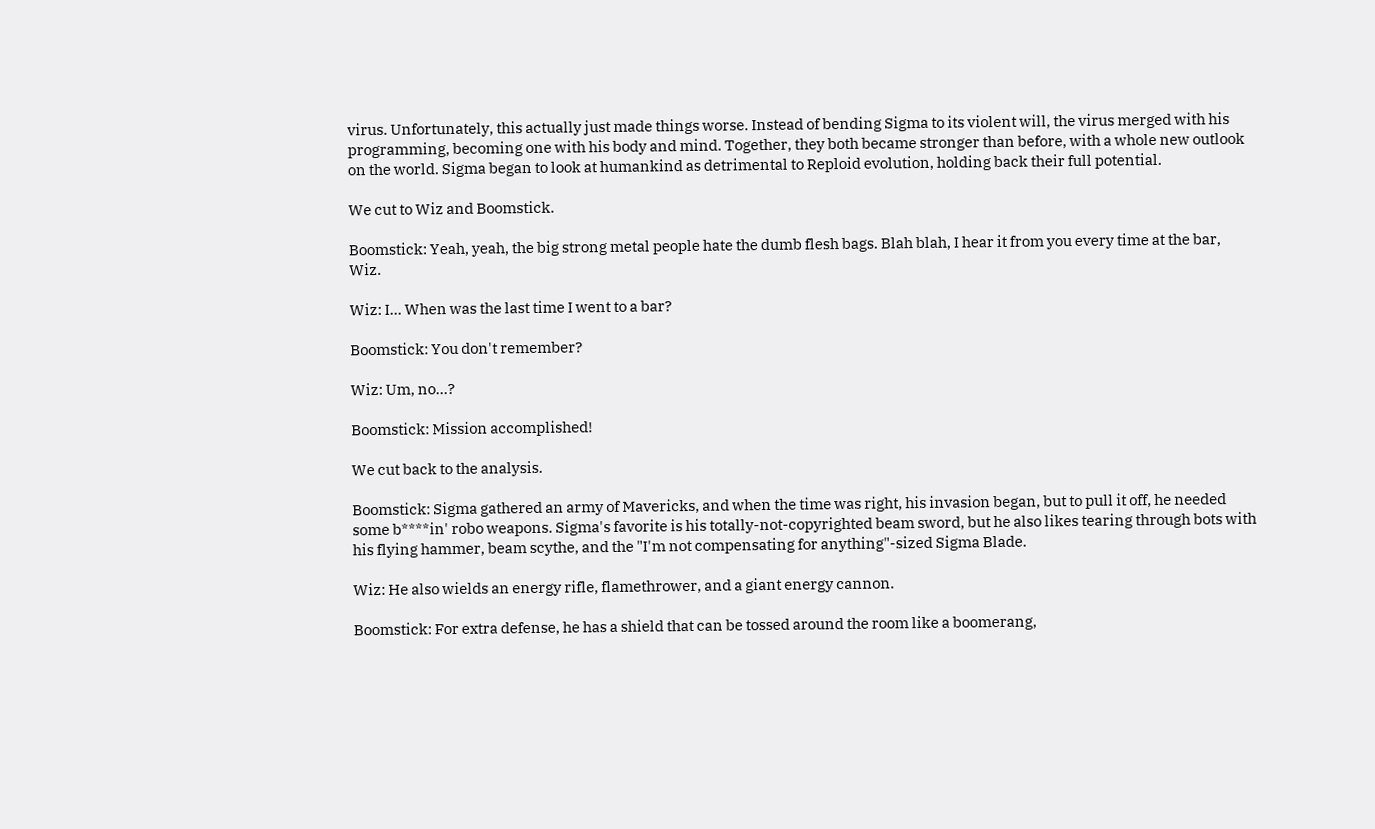virus. Unfortunately, this actually just made things worse. Instead of bending Sigma to its violent will, the virus merged with his programming, becoming one with his body and mind. Together, they both became stronger than before, with a whole new outlook on the world. Sigma began to look at humankind as detrimental to Reploid evolution, holding back their full potential.

We cut to Wiz and Boomstick.

Boomstick: Yeah, yeah, the big strong metal people hate the dumb flesh bags. Blah blah, I hear it from you every time at the bar, Wiz.

Wiz: I... When was the last time I went to a bar?

Boomstick: You don't remember?

Wiz: Um, no...?

Boomstick: Mission accomplished!

We cut back to the analysis.

Boomstick: Sigma gathered an army of Mavericks, and when the time was right, his invasion began, but to pull it off, he needed some b****in' robo weapons. Sigma's favorite is his totally-not-copyrighted beam sword, but he also likes tearing through bots with his flying hammer, beam scythe, and the "I'm not compensating for anything"-sized Sigma Blade.

Wiz: He also wields an energy rifle, flamethrower, and a giant energy cannon.

Boomstick: For extra defense, he has a shield that can be tossed around the room like a boomerang,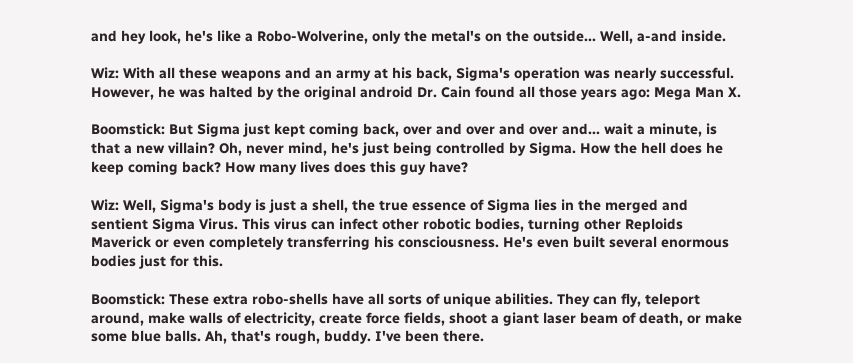and hey look, he's like a Robo-Wolverine, only the metal's on the outside... Well, a-and inside.

Wiz: With all these weapons and an army at his back, Sigma's operation was nearly successful. However, he was halted by the original android Dr. Cain found all those years ago: Mega Man X.

Boomstick: But Sigma just kept coming back, over and over and over and... wait a minute, is that a new villain? Oh, never mind, he's just being controlled by Sigma. How the hell does he keep coming back? How many lives does this guy have?

Wiz: Well, Sigma's body is just a shell, the true essence of Sigma lies in the merged and sentient Sigma Virus. This virus can infect other robotic bodies, turning other Reploids Maverick or even completely transferring his consciousness. He's even built several enormous bodies just for this.

Boomstick: These extra robo-shells have all sorts of unique abilities. They can fly, teleport around, make walls of electricity, create force fields, shoot a giant laser beam of death, or make some blue balls. Ah, that's rough, buddy. I've been there.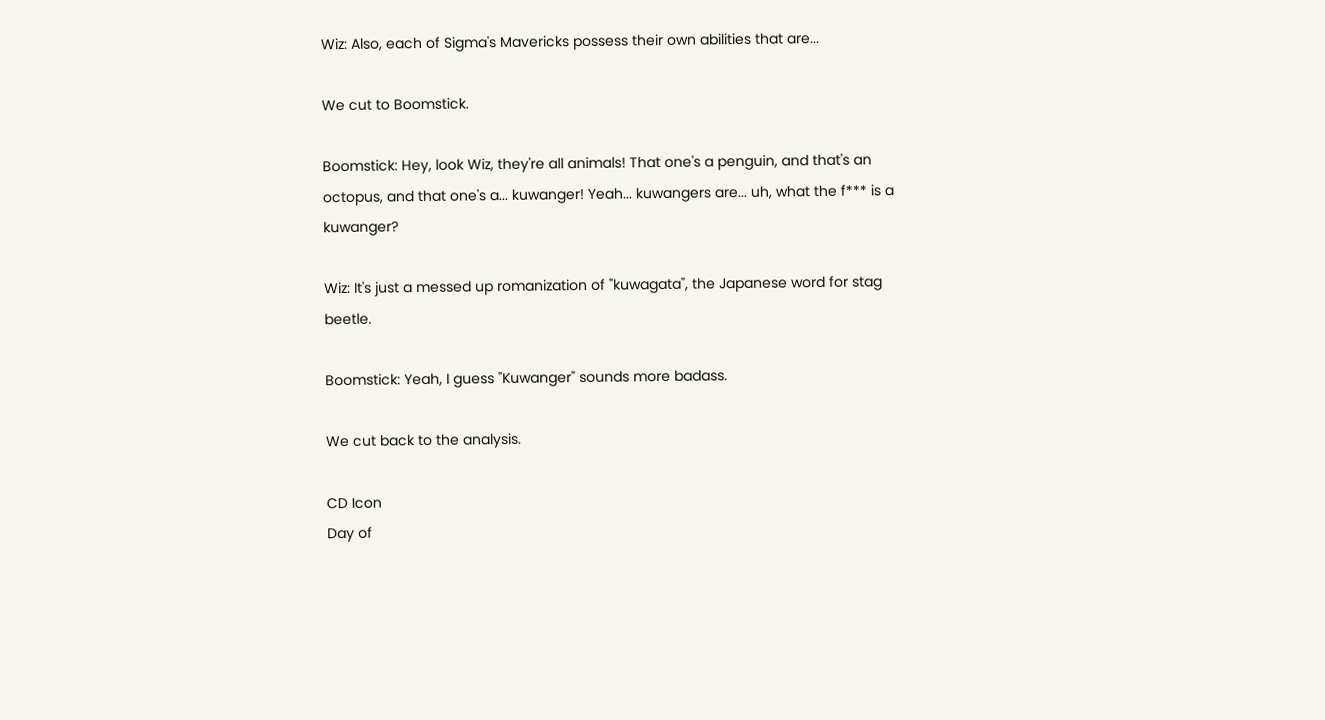Wiz: Also, each of Sigma's Mavericks possess their own abilities that are...

We cut to Boomstick.

Boomstick: Hey, look Wiz, they're all animals! That one's a penguin, and that's an octopus, and that one's a... kuwanger! Yeah... kuwangers are... uh, what the f*** is a kuwanger?

Wiz: It's just a messed up romanization of "kuwagata", the Japanese word for stag beetle.

Boomstick: Yeah, I guess "Kuwanger" sounds more badass.

We cut back to the analysis.

CD Icon
Day of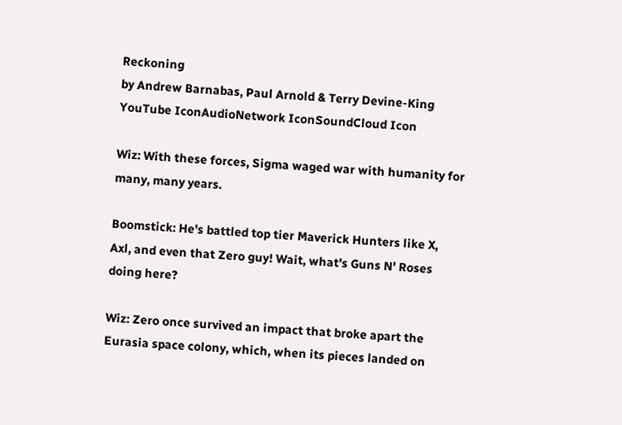Reckoning
by Andrew Barnabas, Paul Arnold & Terry Devine-King
YouTube IconAudioNetwork IconSoundCloud Icon

Wiz: With these forces, Sigma waged war with humanity for many, many years.

Boomstick: He's battled top tier Maverick Hunters like X, Axl, and even that Zero guy! Wait, what's Guns N' Roses doing here?

Wiz: Zero once survived an impact that broke apart the Eurasia space colony, which, when its pieces landed on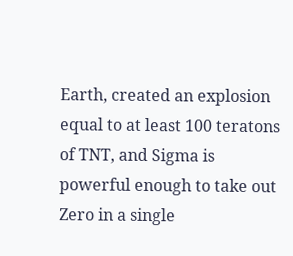Earth, created an explosion equal to at least 100 teratons of TNT, and Sigma is powerful enough to take out Zero in a single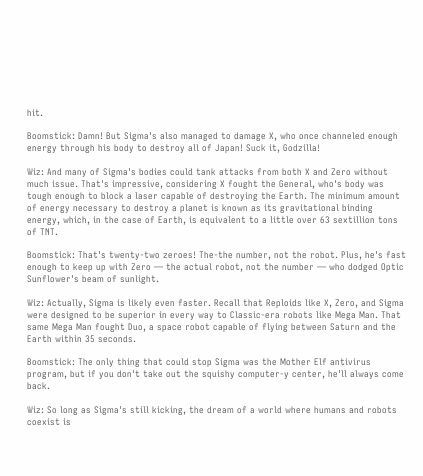hit.

Boomstick: Damn! But Sigma's also managed to damage X, who once channeled enough energy through his body to destroy all of Japan! Suck it, Godzilla!

Wiz: And many of Sigma's bodies could tank attacks from both X and Zero without much issue. That's impressive, considering X fought the General, who's body was tough enough to block a laser capable of destroying the Earth. The minimum amount of energy necessary to destroy a planet is known as its gravitational binding energy, which, in the case of Earth, is equivalent to a little over 63 sextillion tons of TNT.

Boomstick: That's twenty-two zeroes! The-the number, not the robot. Plus, he's fast enough to keep up with Zero — the actual robot, not the number — who dodged Optic Sunflower's beam of sunlight.

Wiz: Actually, Sigma is likely even faster. Recall that Reploids like X, Zero, and Sigma were designed to be superior in every way to Classic-era robots like Mega Man. That same Mega Man fought Duo, a space robot capable of flying between Saturn and the Earth within 35 seconds.

Boomstick: The only thing that could stop Sigma was the Mother Elf antivirus program, but if you don't take out the squishy computer-y center, he'll always come back.

Wiz: So long as Sigma's still kicking, the dream of a world where humans and robots coexist is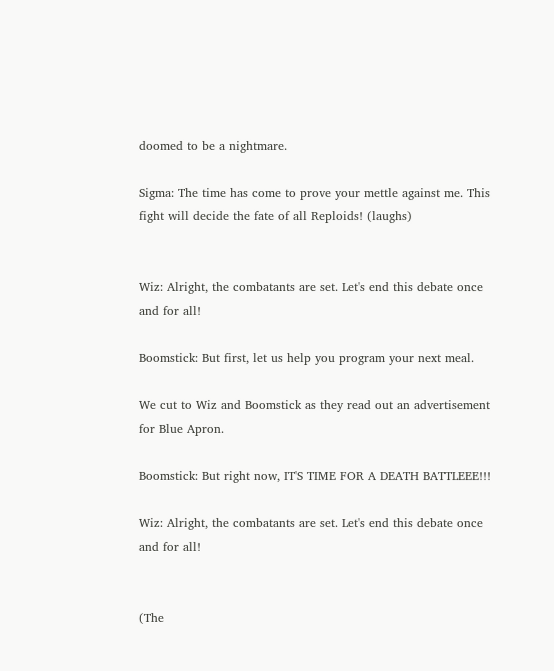doomed to be a nightmare.

Sigma: The time has come to prove your mettle against me. This fight will decide the fate of all Reploids! (laughs)


Wiz: Alright, the combatants are set. Let's end this debate once and for all!

Boomstick: But first, let us help you program your next meal.

We cut to Wiz and Boomstick as they read out an advertisement for Blue Apron.

Boomstick: But right now, IT'S TIME FOR A DEATH BATTLEEE!!!

Wiz: Alright, the combatants are set. Let's end this debate once and for all!


(The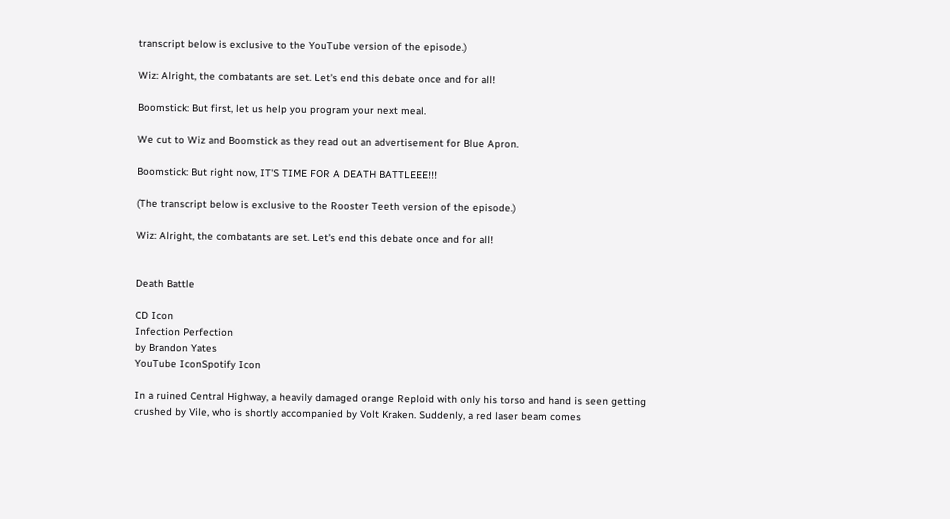transcript below is exclusive to the YouTube version of the episode.)

Wiz: Alright, the combatants are set. Let's end this debate once and for all!

Boomstick: But first, let us help you program your next meal.

We cut to Wiz and Boomstick as they read out an advertisement for Blue Apron.

Boomstick: But right now, IT'S TIME FOR A DEATH BATTLEEE!!!

(The transcript below is exclusive to the Rooster Teeth version of the episode.)

Wiz: Alright, the combatants are set. Let's end this debate once and for all!


Death Battle

CD Icon
Infection Perfection
by Brandon Yates
YouTube IconSpotify Icon

In a ruined Central Highway, a heavily damaged orange Reploid with only his torso and hand is seen getting crushed by Vile, who is shortly accompanied by Volt Kraken. Suddenly, a red laser beam comes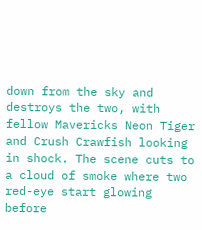down from the sky and destroys the two, with fellow Mavericks Neon Tiger and Crush Crawfish looking in shock. The scene cuts to a cloud of smoke where two red-eye start glowing before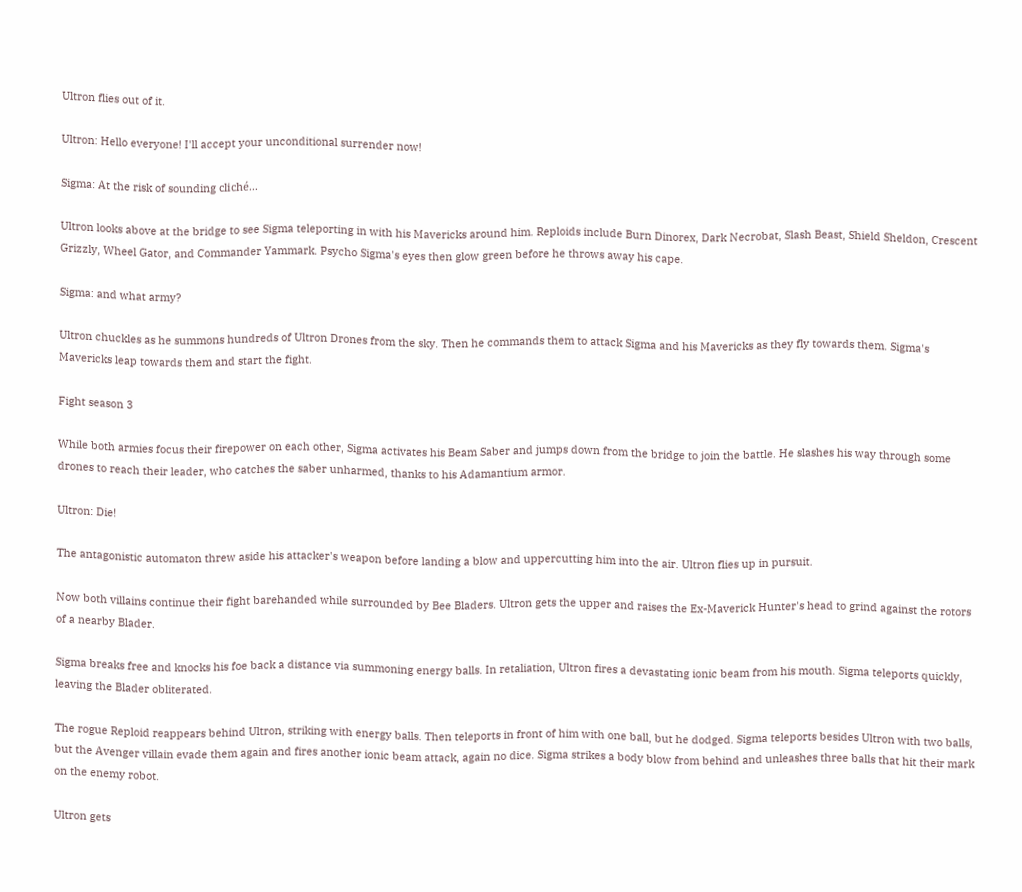Ultron flies out of it.

Ultron: Hello everyone! I'll accept your unconditional surrender now!

Sigma: At the risk of sounding cliché...

Ultron looks above at the bridge to see Sigma teleporting in with his Mavericks around him. Reploids include Burn Dinorex, Dark Necrobat, Slash Beast, Shield Sheldon, Crescent Grizzly, Wheel Gator, and Commander Yammark. Psycho Sigma's eyes then glow green before he throws away his cape.

Sigma: and what army?

Ultron chuckles as he summons hundreds of Ultron Drones from the sky. Then he commands them to attack Sigma and his Mavericks as they fly towards them. Sigma's Mavericks leap towards them and start the fight.

Fight season 3

While both armies focus their firepower on each other, Sigma activates his Beam Saber and jumps down from the bridge to join the battle. He slashes his way through some drones to reach their leader, who catches the saber unharmed, thanks to his Adamantium armor.

Ultron: Die!

The antagonistic automaton threw aside his attacker's weapon before landing a blow and uppercutting him into the air. Ultron flies up in pursuit.

Now both villains continue their fight barehanded while surrounded by Bee Bladers. Ultron gets the upper and raises the Ex-Maverick Hunter's head to grind against the rotors of a nearby Blader.

Sigma breaks free and knocks his foe back a distance via summoning energy balls. In retaliation, Ultron fires a devastating ionic beam from his mouth. Sigma teleports quickly, leaving the Blader obliterated.

The rogue Reploid reappears behind Ultron, striking with energy balls. Then teleports in front of him with one ball, but he dodged. Sigma teleports besides Ultron with two balls, but the Avenger villain evade them again and fires another ionic beam attack, again no dice. Sigma strikes a body blow from behind and unleashes three balls that hit their mark on the enemy robot.

Ultron gets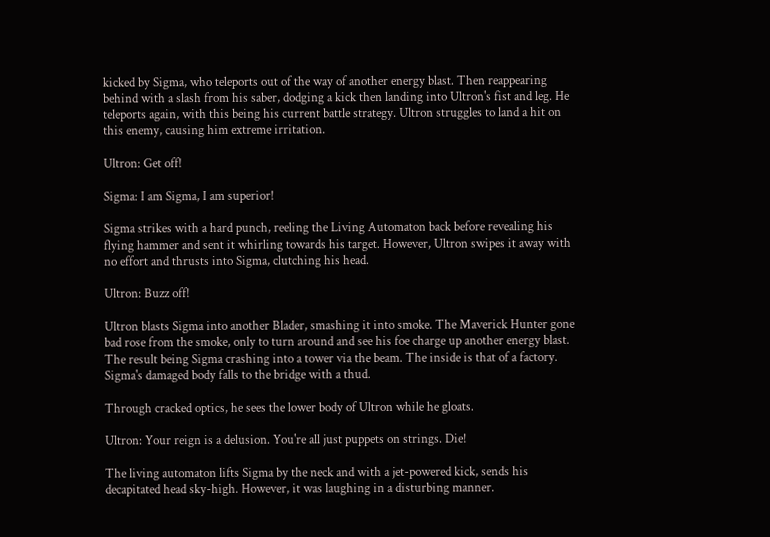kicked by Sigma, who teleports out of the way of another energy blast. Then reappearing behind with a slash from his saber, dodging a kick then landing into Ultron's fist and leg. He teleports again, with this being his current battle strategy. Ultron struggles to land a hit on this enemy, causing him extreme irritation.

Ultron: Get off!

Sigma: I am Sigma, I am superior!

Sigma strikes with a hard punch, reeling the Living Automaton back before revealing his flying hammer and sent it whirling towards his target. However, Ultron swipes it away with no effort and thrusts into Sigma, clutching his head.

Ultron: Buzz off!

Ultron blasts Sigma into another Blader, smashing it into smoke. The Maverick Hunter gone bad rose from the smoke, only to turn around and see his foe charge up another energy blast. The result being Sigma crashing into a tower via the beam. The inside is that of a factory. Sigma's damaged body falls to the bridge with a thud.

Through cracked optics, he sees the lower body of Ultron while he gloats.

Ultron: Your reign is a delusion. You're all just puppets on strings. Die!

The living automaton lifts Sigma by the neck and with a jet-powered kick, sends his decapitated head sky-high. However, it was laughing in a disturbing manner.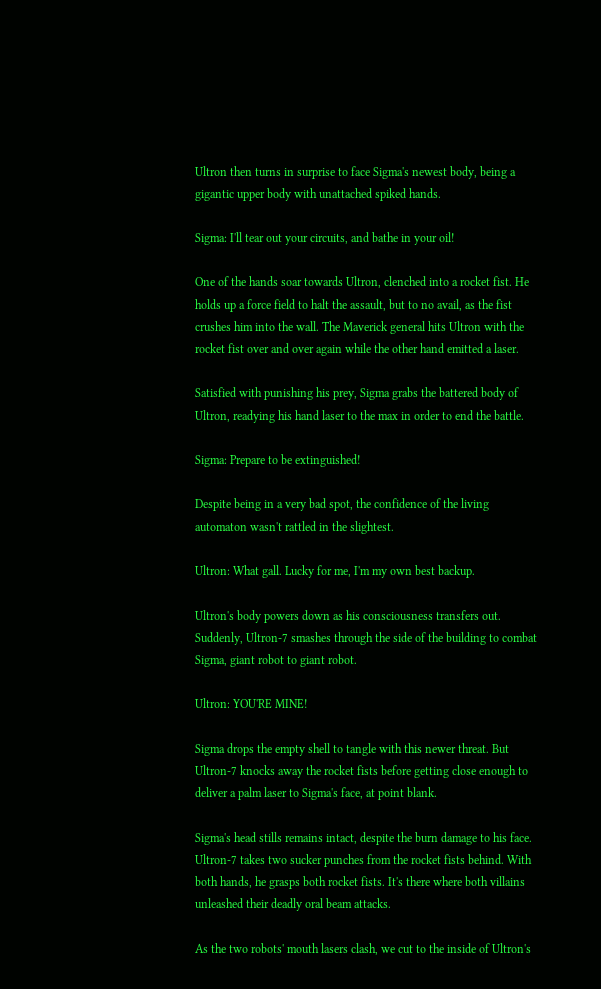Ultron then turns in surprise to face Sigma's newest body, being a gigantic upper body with unattached spiked hands.

Sigma: I'll tear out your circuits, and bathe in your oil!

One of the hands soar towards Ultron, clenched into a rocket fist. He holds up a force field to halt the assault, but to no avail, as the fist crushes him into the wall. The Maverick general hits Ultron with the rocket fist over and over again while the other hand emitted a laser.

Satisfied with punishing his prey, Sigma grabs the battered body of Ultron, readying his hand laser to the max in order to end the battle.

Sigma: Prepare to be extinguished!

Despite being in a very bad spot, the confidence of the living automaton wasn't rattled in the slightest.

Ultron: What gall. Lucky for me, I'm my own best backup.

Ultron's body powers down as his consciousness transfers out. Suddenly, Ultron-7 smashes through the side of the building to combat Sigma, giant robot to giant robot.

Ultron: YOU'RE MINE!

Sigma drops the empty shell to tangle with this newer threat. But Ultron-7 knocks away the rocket fists before getting close enough to deliver a palm laser to Sigma's face, at point blank.

Sigma's head stills remains intact, despite the burn damage to his face. Ultron-7 takes two sucker punches from the rocket fists behind. With both hands, he grasps both rocket fists. It's there where both villains unleashed their deadly oral beam attacks.

As the two robots' mouth lasers clash, we cut to the inside of Ultron's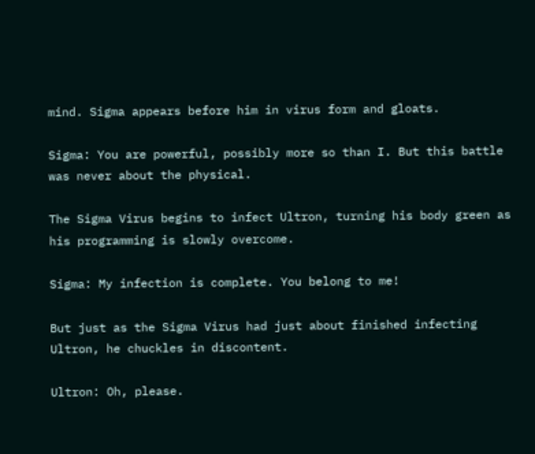mind. Sigma appears before him in virus form and gloats.

Sigma: You are powerful, possibly more so than I. But this battle was never about the physical.

The Sigma Virus begins to infect Ultron, turning his body green as his programming is slowly overcome.

Sigma: My infection is complete. You belong to me!

But just as the Sigma Virus had just about finished infecting Ultron, he chuckles in discontent.

Ultron: Oh, please.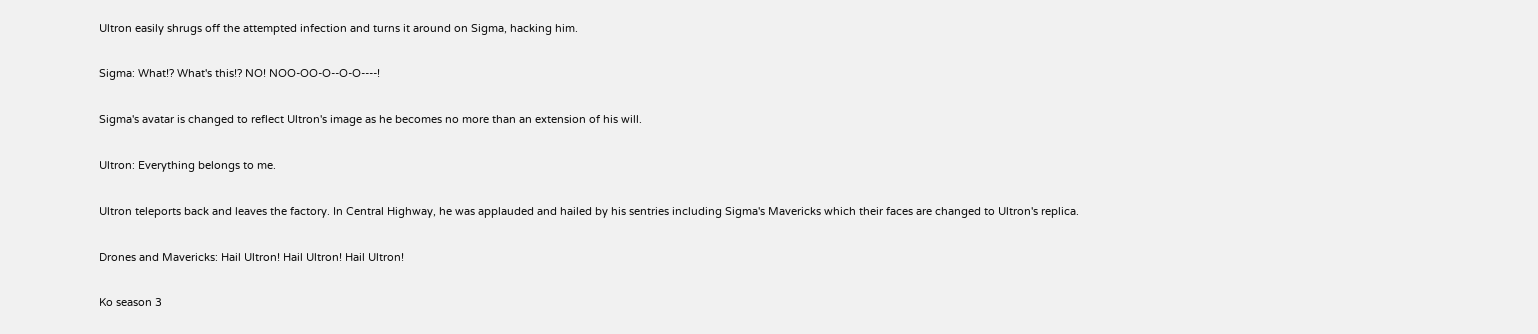Ultron easily shrugs off the attempted infection and turns it around on Sigma, hacking him.

Sigma: What!? What's this!? NO! NOO-OO-O--O-O----!

Sigma's avatar is changed to reflect Ultron's image as he becomes no more than an extension of his will.

Ultron: Everything belongs to me.

Ultron teleports back and leaves the factory. In Central Highway, he was applauded and hailed by his sentries including Sigma's Mavericks which their faces are changed to Ultron's replica.

Drones and Mavericks: Hail Ultron! Hail Ultron! Hail Ultron!

Ko season 3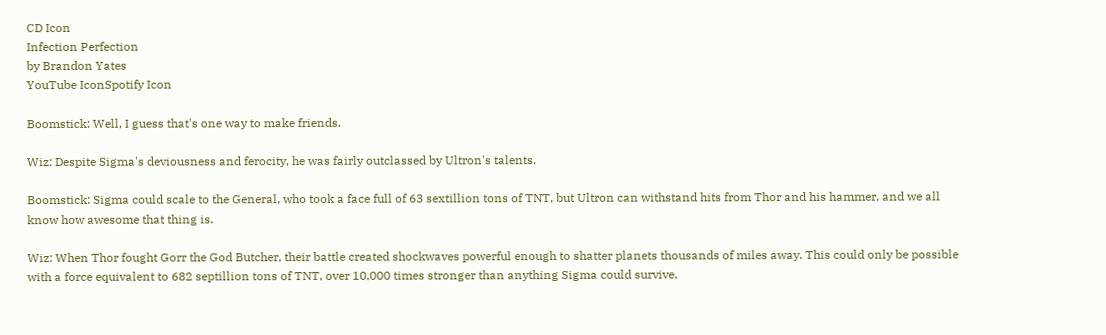CD Icon
Infection Perfection
by Brandon Yates
YouTube IconSpotify Icon

Boomstick: Well, I guess that's one way to make friends.

Wiz: Despite Sigma's deviousness and ferocity, he was fairly outclassed by Ultron's talents.

Boomstick: Sigma could scale to the General, who took a face full of 63 sextillion tons of TNT, but Ultron can withstand hits from Thor and his hammer, and we all know how awesome that thing is.

Wiz: When Thor fought Gorr the God Butcher, their battle created shockwaves powerful enough to shatter planets thousands of miles away. This could only be possible with a force equivalent to 682 septillion tons of TNT, over 10,000 times stronger than anything Sigma could survive.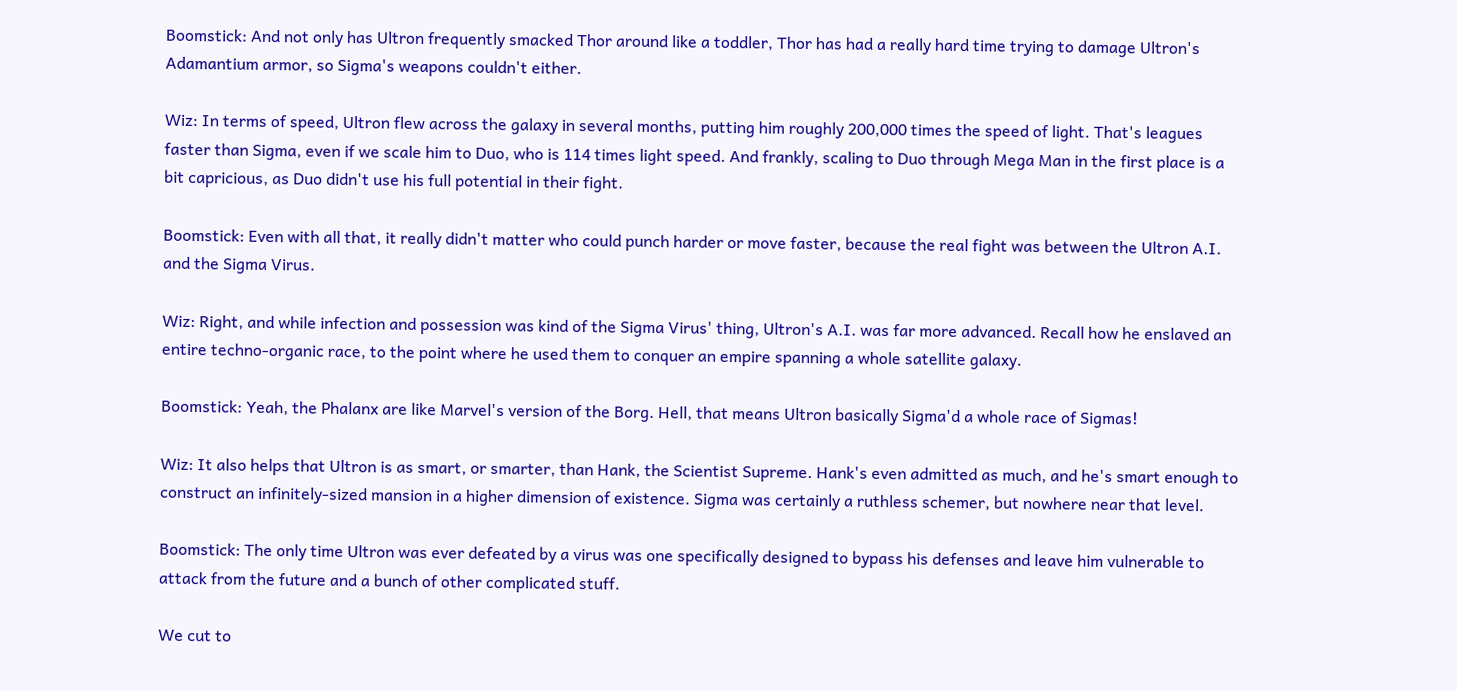Boomstick: And not only has Ultron frequently smacked Thor around like a toddler, Thor has had a really hard time trying to damage Ultron's Adamantium armor, so Sigma's weapons couldn't either.

Wiz: In terms of speed, Ultron flew across the galaxy in several months, putting him roughly 200,000 times the speed of light. That's leagues faster than Sigma, even if we scale him to Duo, who is 114 times light speed. And frankly, scaling to Duo through Mega Man in the first place is a bit capricious, as Duo didn't use his full potential in their fight.

Boomstick: Even with all that, it really didn't matter who could punch harder or move faster, because the real fight was between the Ultron A.I. and the Sigma Virus.

Wiz: Right, and while infection and possession was kind of the Sigma Virus' thing, Ultron's A.I. was far more advanced. Recall how he enslaved an entire techno-organic race, to the point where he used them to conquer an empire spanning a whole satellite galaxy.

Boomstick: Yeah, the Phalanx are like Marvel's version of the Borg. Hell, that means Ultron basically Sigma'd a whole race of Sigmas!

Wiz: It also helps that Ultron is as smart, or smarter, than Hank, the Scientist Supreme. Hank's even admitted as much, and he's smart enough to construct an infinitely-sized mansion in a higher dimension of existence. Sigma was certainly a ruthless schemer, but nowhere near that level.

Boomstick: The only time Ultron was ever defeated by a virus was one specifically designed to bypass his defenses and leave him vulnerable to attack from the future and a bunch of other complicated stuff.

We cut to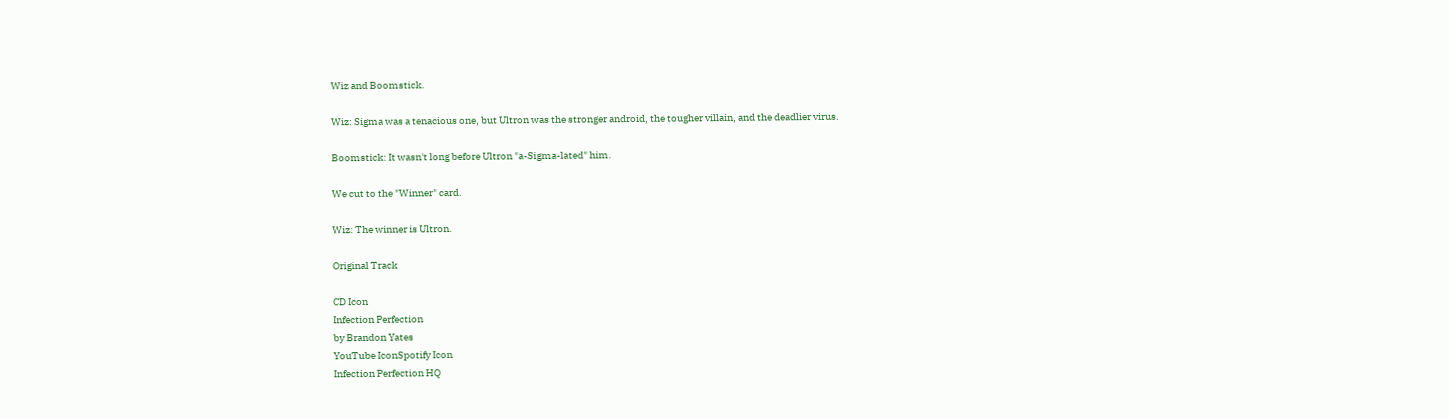Wiz and Boomstick.

Wiz: Sigma was a tenacious one, but Ultron was the stronger android, the tougher villain, and the deadlier virus.

Boomstick: It wasn't long before Ultron "a-Sigma-lated" him.

We cut to the "Winner" card.

Wiz: The winner is Ultron.

Original Track

CD Icon
Infection Perfection
by Brandon Yates
YouTube IconSpotify Icon
Infection Perfection HQ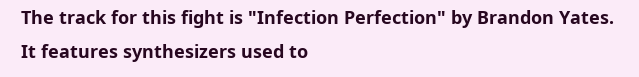The track for this fight is "Infection Perfection" by Brandon Yates. It features synthesizers used to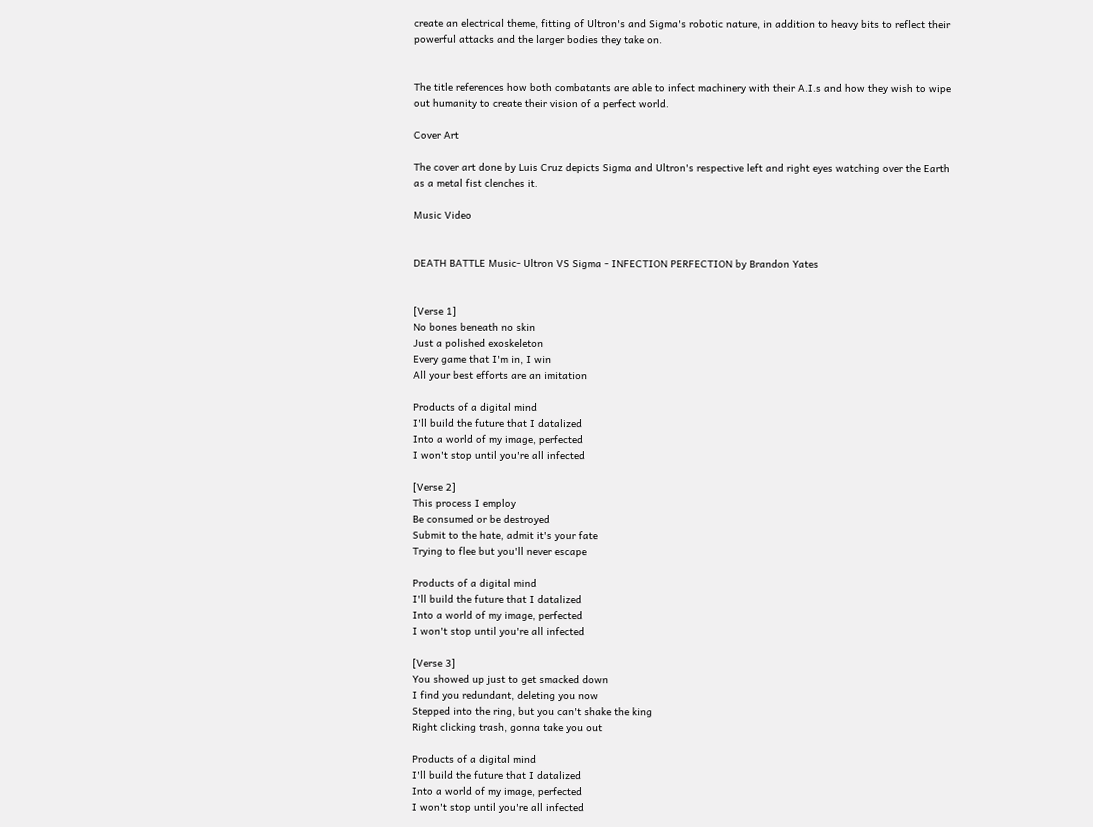create an electrical theme, fitting of Ultron's and Sigma's robotic nature, in addition to heavy bits to reflect their powerful attacks and the larger bodies they take on.


The title references how both combatants are able to infect machinery with their A.I.s and how they wish to wipe out humanity to create their vision of a perfect world.

Cover Art

The cover art done by Luis Cruz depicts Sigma and Ultron's respective left and right eyes watching over the Earth as a metal fist clenches it.

Music Video


DEATH BATTLE Music- Ultron VS Sigma - INFECTION PERFECTION by Brandon Yates


[Verse 1]
No bones beneath no skin
Just a polished exoskeleton
Every game that I'm in, I win
All your best efforts are an imitation

Products of a digital mind
I'll build the future that I datalized
Into a world of my image, perfected
I won't stop until you're all infected

[Verse 2]
This process I employ
Be consumed or be destroyed
Submit to the hate, admit it's your fate
Trying to flee but you'll never escape

Products of a digital mind
I'll build the future that I datalized
Into a world of my image, perfected
I won't stop until you're all infected

[Verse 3]
You showed up just to get smacked down
I find you redundant, deleting you now
Stepped into the ring, but you can't shake the king
Right clicking trash, gonna take you out

Products of a digital mind
I'll build the future that I datalized
Into a world of my image, perfected
I won't stop until you're all infected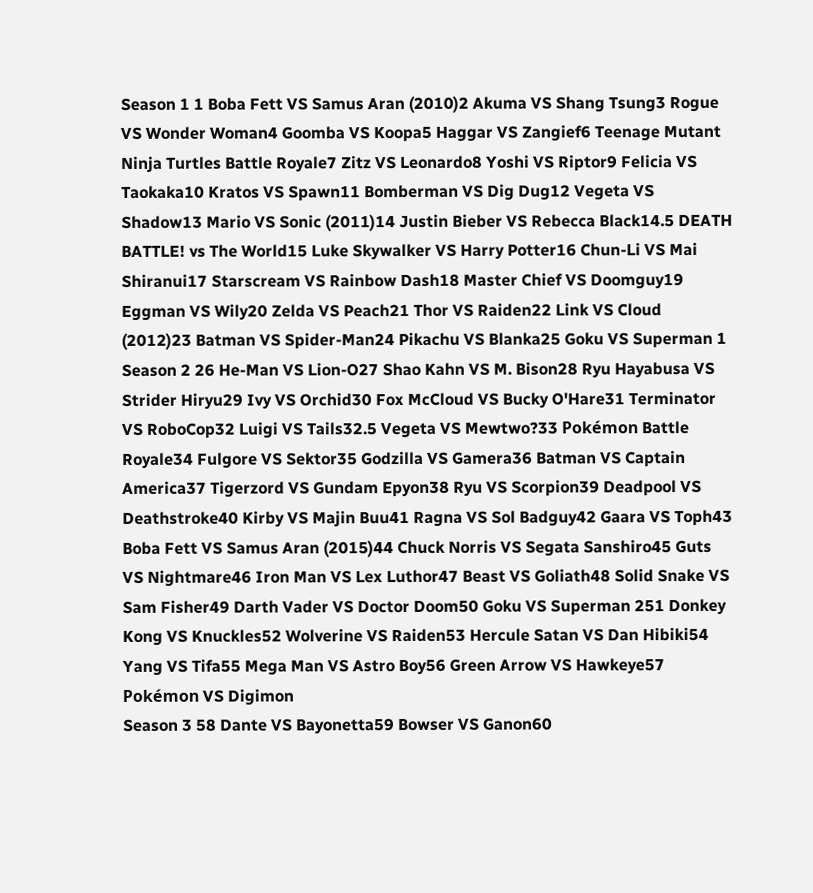Season 1 1 Boba Fett VS Samus Aran (2010)2 Akuma VS Shang Tsung3 Rogue VS Wonder Woman4 Goomba VS Koopa5 Haggar VS Zangief6 Teenage Mutant Ninja Turtles Battle Royale7 Zitz VS Leonardo8 Yoshi VS Riptor9 Felicia VS Taokaka10 Kratos VS Spawn11 Bomberman VS Dig Dug12 Vegeta VS Shadow13 Mario VS Sonic (2011)14 Justin Bieber VS Rebecca Black14.5 DEATH BATTLE! vs The World15 Luke Skywalker VS Harry Potter16 Chun-Li VS Mai Shiranui17 Starscream VS Rainbow Dash18 Master Chief VS Doomguy19 Eggman VS Wily20 Zelda VS Peach21 Thor VS Raiden22 Link VS Cloud (2012)23 Batman VS Spider-Man24 Pikachu VS Blanka25 Goku VS Superman 1
Season 2 26 He-Man VS Lion-O27 Shao Kahn VS M. Bison28 Ryu Hayabusa VS Strider Hiryu29 Ivy VS Orchid30 Fox McCloud VS Bucky O'Hare31 Terminator VS RoboCop32 Luigi VS Tails32.5 Vegeta VS Mewtwo?33 Pokémon Battle Royale34 Fulgore VS Sektor35 Godzilla VS Gamera36 Batman VS Captain America37 Tigerzord VS Gundam Epyon38 Ryu VS Scorpion39 Deadpool VS Deathstroke40 Kirby VS Majin Buu41 Ragna VS Sol Badguy42 Gaara VS Toph43 Boba Fett VS Samus Aran (2015)44 Chuck Norris VS Segata Sanshiro45 Guts VS Nightmare46 Iron Man VS Lex Luthor47 Beast VS Goliath48 Solid Snake VS Sam Fisher49 Darth Vader VS Doctor Doom50 Goku VS Superman 251 Donkey Kong VS Knuckles52 Wolverine VS Raiden53 Hercule Satan VS Dan Hibiki54 Yang VS Tifa55 Mega Man VS Astro Boy56 Green Arrow VS Hawkeye57 Pokémon VS Digimon
Season 3 58 Dante VS Bayonetta59 Bowser VS Ganon60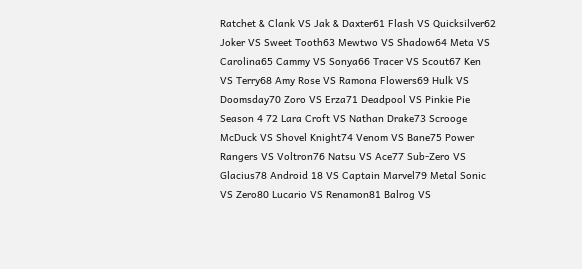Ratchet & Clank VS Jak & Daxter61 Flash VS Quicksilver62 Joker VS Sweet Tooth63 Mewtwo VS Shadow64 Meta VS Carolina65 Cammy VS Sonya66 Tracer VS Scout67 Ken VS Terry68 Amy Rose VS Ramona Flowers69 Hulk VS Doomsday70 Zoro VS Erza71 Deadpool VS Pinkie Pie
Season 4 72 Lara Croft VS Nathan Drake73 Scrooge McDuck VS Shovel Knight74 Venom VS Bane75 Power Rangers VS Voltron76 Natsu VS Ace77 Sub-Zero VS Glacius78 Android 18 VS Captain Marvel79 Metal Sonic VS Zero80 Lucario VS Renamon81 Balrog VS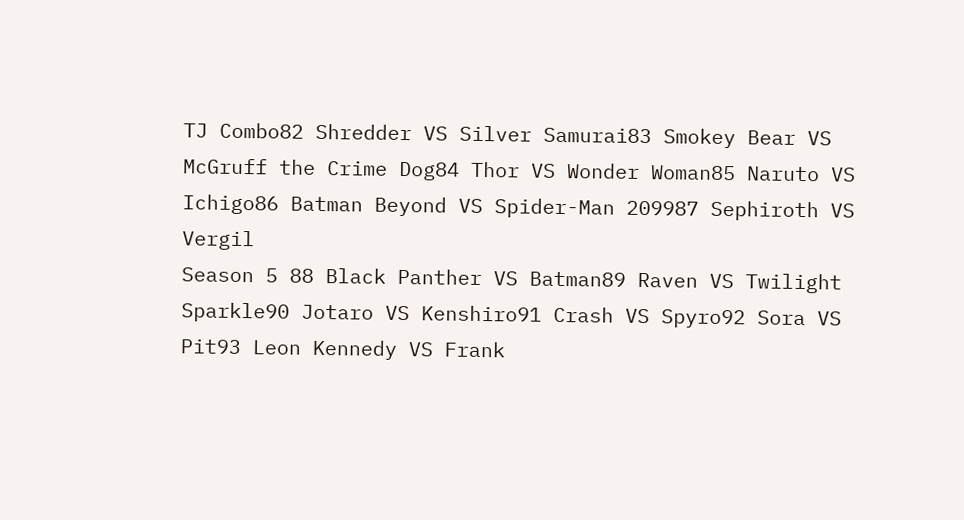TJ Combo82 Shredder VS Silver Samurai83 Smokey Bear VS McGruff the Crime Dog84 Thor VS Wonder Woman85 Naruto VS Ichigo86 Batman Beyond VS Spider-Man 209987 Sephiroth VS Vergil
Season 5 88 Black Panther VS Batman89 Raven VS Twilight Sparkle90 Jotaro VS Kenshiro91 Crash VS Spyro92 Sora VS Pit93 Leon Kennedy VS Frank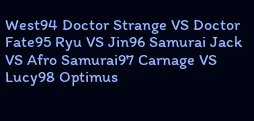West94 Doctor Strange VS Doctor Fate95 Ryu VS Jin96 Samurai Jack VS Afro Samurai97 Carnage VS Lucy98 Optimus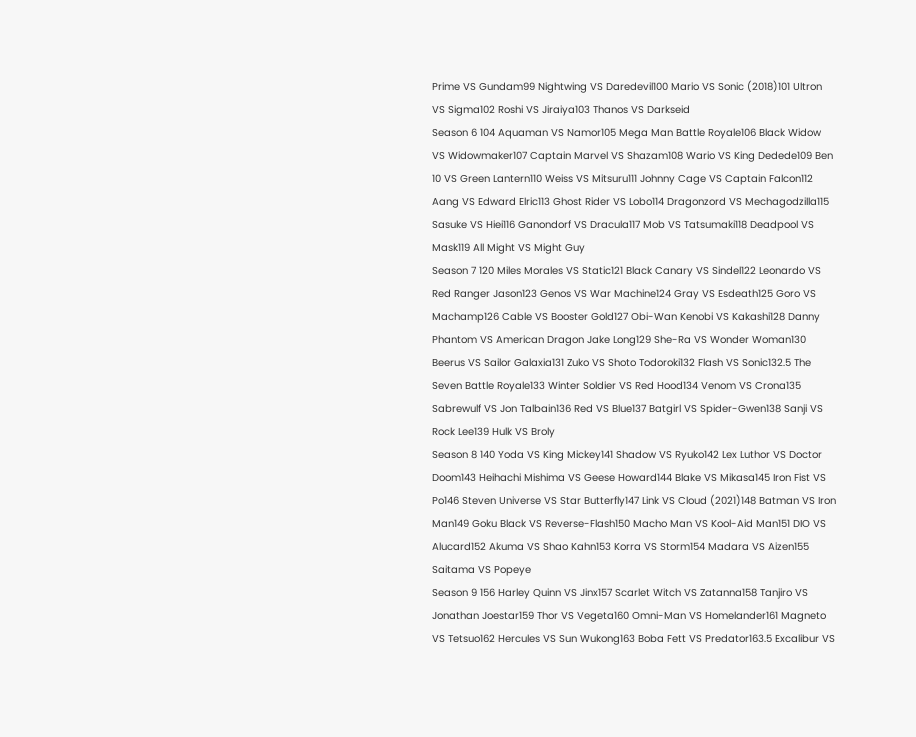Prime VS Gundam99 Nightwing VS Daredevil100 Mario VS Sonic (2018)101 Ultron VS Sigma102 Roshi VS Jiraiya103 Thanos VS Darkseid
Season 6 104 Aquaman VS Namor105 Mega Man Battle Royale106 Black Widow VS Widowmaker107 Captain Marvel VS Shazam108 Wario VS King Dedede109 Ben 10 VS Green Lantern110 Weiss VS Mitsuru111 Johnny Cage VS Captain Falcon112 Aang VS Edward Elric113 Ghost Rider VS Lobo114 Dragonzord VS Mechagodzilla115 Sasuke VS Hiei116 Ganondorf VS Dracula117 Mob VS Tatsumaki118 Deadpool VS Mask119 All Might VS Might Guy
Season 7 120 Miles Morales VS Static121 Black Canary VS Sindel122 Leonardo VS Red Ranger Jason123 Genos VS War Machine124 Gray VS Esdeath125 Goro VS Machamp126 Cable VS Booster Gold127 Obi-Wan Kenobi VS Kakashi128 Danny Phantom VS American Dragon Jake Long129 She-Ra VS Wonder Woman130 Beerus VS Sailor Galaxia131 Zuko VS Shoto Todoroki132 Flash VS Sonic132.5 The Seven Battle Royale133 Winter Soldier VS Red Hood134 Venom VS Crona135 Sabrewulf VS Jon Talbain136 Red VS Blue137 Batgirl VS Spider-Gwen138 Sanji VS Rock Lee139 Hulk VS Broly
Season 8 140 Yoda VS King Mickey141 Shadow VS Ryuko142 Lex Luthor VS Doctor Doom143 Heihachi Mishima VS Geese Howard144 Blake VS Mikasa145 Iron Fist VS Po146 Steven Universe VS Star Butterfly147 Link VS Cloud (2021)148 Batman VS Iron Man149 Goku Black VS Reverse-Flash150 Macho Man VS Kool-Aid Man151 DIO VS Alucard152 Akuma VS Shao Kahn153 Korra VS Storm154 Madara VS Aizen155 Saitama VS Popeye
Season 9 156 Harley Quinn VS Jinx157 Scarlet Witch VS Zatanna158 Tanjiro VS Jonathan Joestar159 Thor VS Vegeta160 Omni-Man VS Homelander161 Magneto VS Tetsuo162 Hercules VS Sun Wukong163 Boba Fett VS Predator163.5 Excalibur VS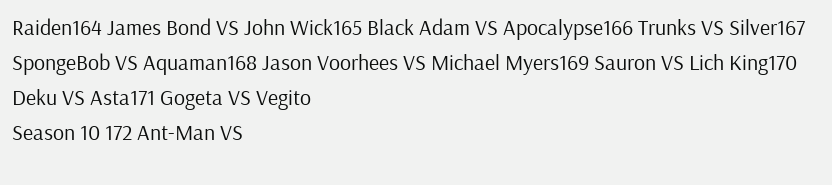Raiden164 James Bond VS John Wick165 Black Adam VS Apocalypse166 Trunks VS Silver167 SpongeBob VS Aquaman168 Jason Voorhees VS Michael Myers169 Sauron VS Lich King170 Deku VS Asta171 Gogeta VS Vegito
Season 10 172 Ant-Man VS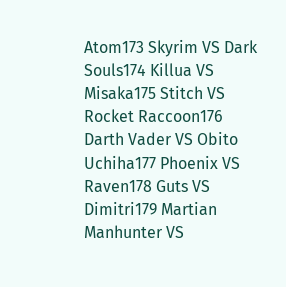Atom173 Skyrim VS Dark Souls174 Killua VS Misaka175 Stitch VS Rocket Raccoon176 Darth Vader VS Obito Uchiha177 Phoenix VS Raven178 Guts VS Dimitri179 Martian Manhunter VS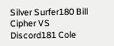Silver Surfer180 Bill Cipher VS Discord181 Cole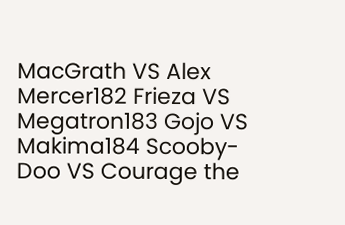MacGrath VS Alex Mercer182 Frieza VS Megatron183 Gojo VS Makima184 Scooby-Doo VS Courage the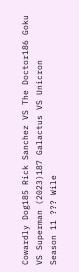Cowardly Dog185 Rick Sanchez VS The Doctor186 Goku VS Superman (2023)187 Galactus VS Unicron
Season 11 ??? Wile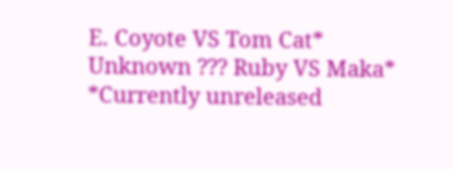E. Coyote VS Tom Cat*
Unknown ??? Ruby VS Maka*
*Currently unreleased